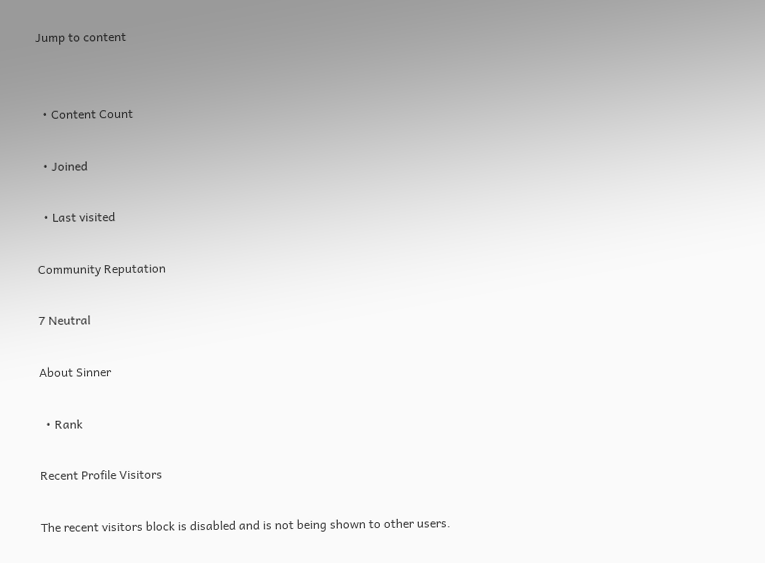Jump to content


  • Content Count

  • Joined

  • Last visited

Community Reputation

7 Neutral

About Sinner

  • Rank

Recent Profile Visitors

The recent visitors block is disabled and is not being shown to other users.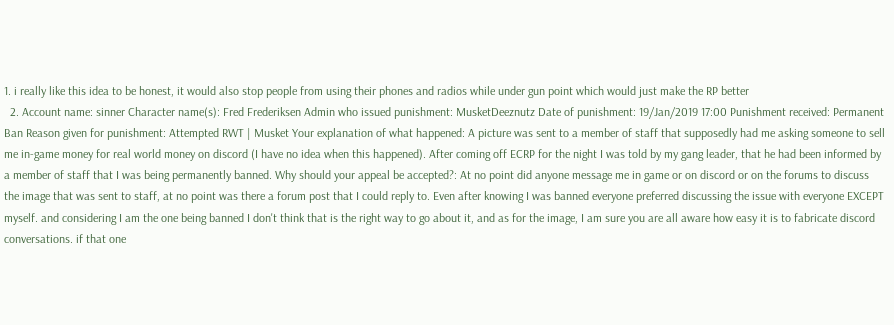1. i really like this idea to be honest, it would also stop people from using their phones and radios while under gun point which would just make the RP better
  2. Account name: sinner Character name(s): Fred Frederiksen Admin who issued punishment: MusketDeeznutz Date of punishment: 19/Jan/2019 17:00 Punishment received: Permanent Ban Reason given for punishment: Attempted RWT | Musket Your explanation of what happened: A picture was sent to a member of staff that supposedly had me asking someone to sell me in-game money for real world money on discord (I have no idea when this happened). After coming off ECRP for the night I was told by my gang leader, that he had been informed by a member of staff that I was being permanently banned. Why should your appeal be accepted?: At no point did anyone message me in game or on discord or on the forums to discuss the image that was sent to staff, at no point was there a forum post that I could reply to. Even after knowing I was banned everyone preferred discussing the issue with everyone EXCEPT myself. and considering I am the one being banned I don't think that is the right way to go about it, and as for the image, I am sure you are all aware how easy it is to fabricate discord conversations. if that one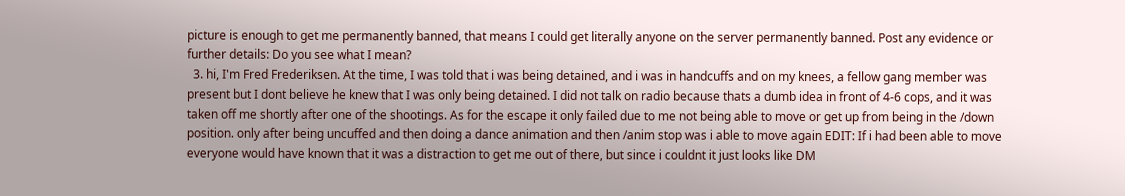picture is enough to get me permanently banned, that means I could get literally anyone on the server permanently banned. Post any evidence or further details: Do you see what I mean?
  3. hi, I'm Fred Frederiksen. At the time, I was told that i was being detained, and i was in handcuffs and on my knees, a fellow gang member was present but I dont believe he knew that I was only being detained. I did not talk on radio because thats a dumb idea in front of 4-6 cops, and it was taken off me shortly after one of the shootings. As for the escape it only failed due to me not being able to move or get up from being in the /down position. only after being uncuffed and then doing a dance animation and then /anim stop was i able to move again EDIT: If i had been able to move everyone would have known that it was a distraction to get me out of there, but since i couldnt it just looks like DM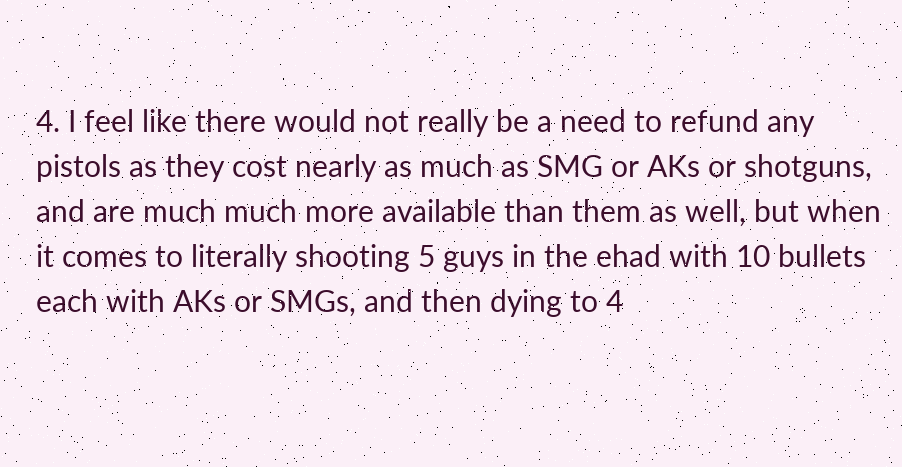4. I feel like there would not really be a need to refund any pistols as they cost nearly as much as SMG or AKs or shotguns, and are much much more available than them as well, but when it comes to literally shooting 5 guys in the ehad with 10 bullets each with AKs or SMGs, and then dying to 4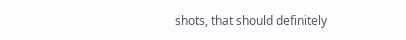shots, that should definitely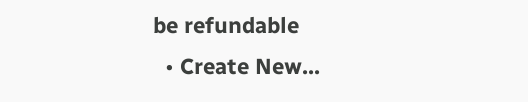be refundable
  • Create New...